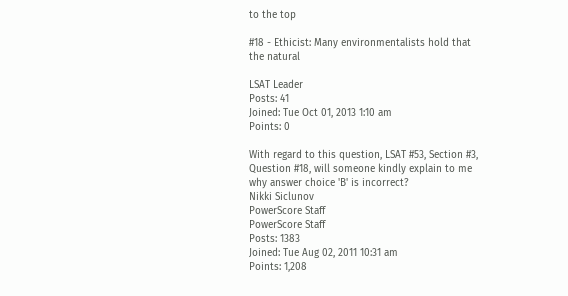to the top

#18 - Ethicist: Many environmentalists hold that the natural

LSAT Leader
Posts: 41
Joined: Tue Oct 01, 2013 1:10 am
Points: 0

With regard to this question, LSAT #53, Section #3, Question #18, will someone kindly explain to me why answer choice 'B' is incorrect?
Nikki Siclunov
PowerScore Staff
PowerScore Staff
Posts: 1383
Joined: Tue Aug 02, 2011 10:31 am
Points: 1,208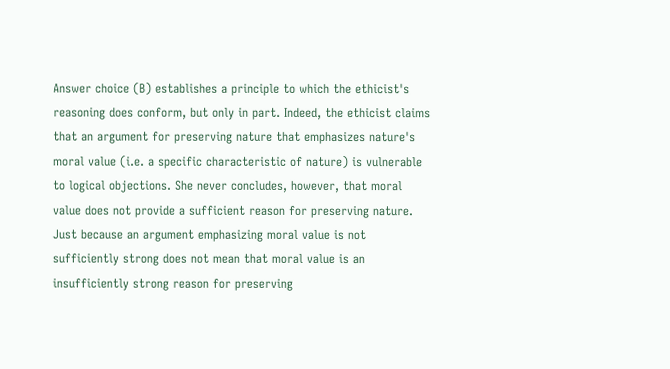Answer choice (B) establishes a principle to which the ethicist's reasoning does conform, but only in part. Indeed, the ethicist claims that an argument for preserving nature that emphasizes nature's moral value (i.e. a specific characteristic of nature) is vulnerable to logical objections. She never concludes, however, that moral value does not provide a sufficient reason for preserving nature. Just because an argument emphasizing moral value is not sufficiently strong does not mean that moral value is an insufficiently strong reason for preserving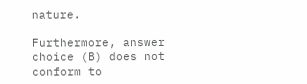nature.

Furthermore, answer choice (B) does not conform to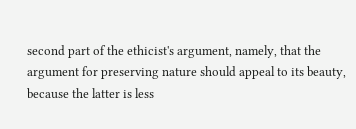second part of the ethicist's argument, namely, that the argument for preserving nature should appeal to its beauty, because the latter is less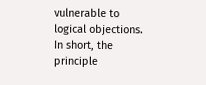vulnerable to logical objections. In short, the principle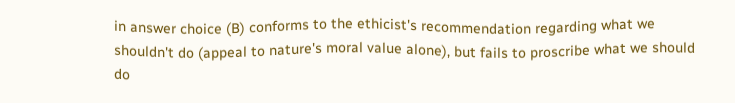in answer choice (B) conforms to the ethicist's recommendation regarding what we shouldn't do (appeal to nature's moral value alone), but fails to proscribe what we should do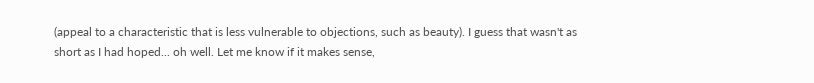(appeal to a characteristic that is less vulnerable to objections, such as beauty). I guess that wasn't as short as I had hoped... oh well. Let me know if it makes sense,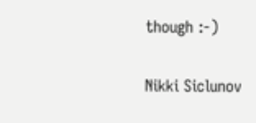though :-)

Nikki Siclunov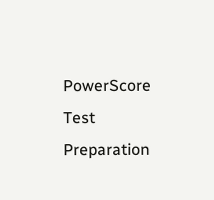PowerScore Test Preparation